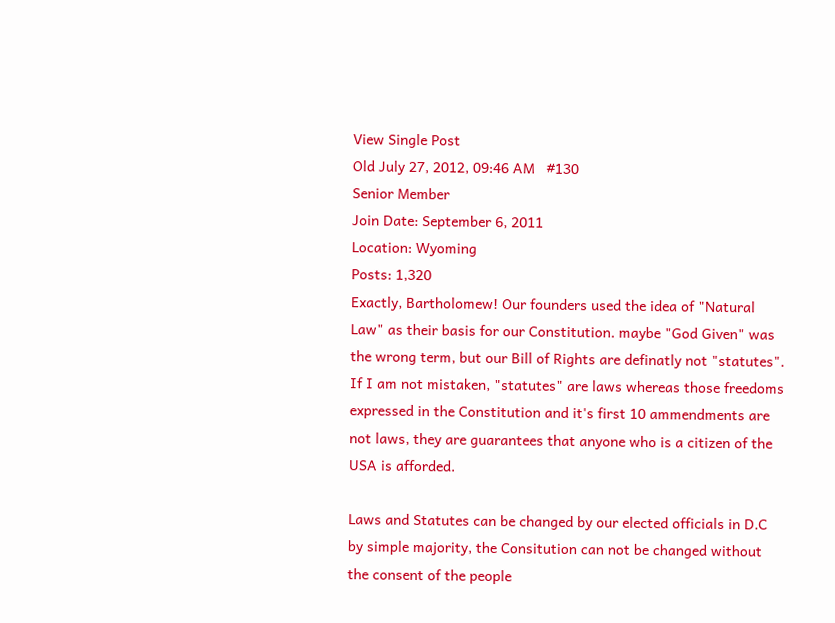View Single Post
Old July 27, 2012, 09:46 AM   #130
Senior Member
Join Date: September 6, 2011
Location: Wyoming
Posts: 1,320
Exactly, Bartholomew! Our founders used the idea of "Natural Law" as their basis for our Constitution. maybe "God Given" was the wrong term, but our Bill of Rights are definatly not "statutes". If I am not mistaken, "statutes" are laws whereas those freedoms expressed in the Constitution and it's first 10 ammendments are not laws, they are guarantees that anyone who is a citizen of the USA is afforded.

Laws and Statutes can be changed by our elected officials in D.C by simple majority, the Consitution can not be changed without the consent of the people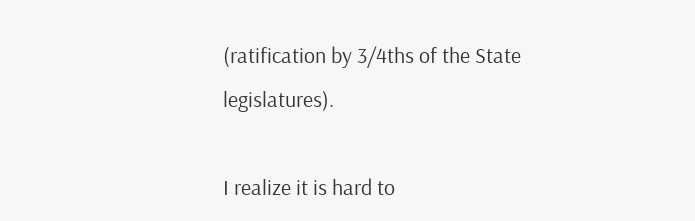(ratification by 3/4ths of the State legislatures).

I realize it is hard to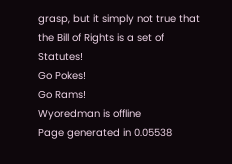grasp, but it simply not true that the Bill of Rights is a set of Statutes!
Go Pokes!
Go Rams!
Wyoredman is offline
Page generated in 0.05538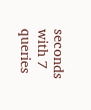seconds with 7 queries